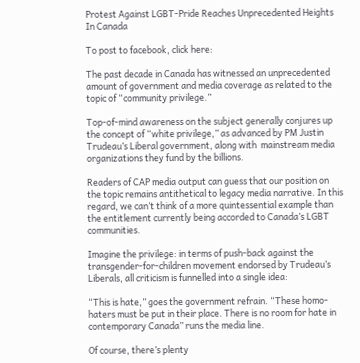Protest Against LGBT-Pride Reaches Unprecedented Heights In Canada

To post to facebook, click here:

The past decade in Canada has witnessed an unprecedented amount of government and media coverage as related to the topic of “community privilege.”

Top-of-mind awareness on the subject generally conjures up the concept of “white privilege,” as advanced by PM Justin Trudeau’s Liberal government, along with  mainstream media organizations they fund by the billions.

Readers of CAP media output can guess that our position on the topic remains antithetical to legacy media narrative. In this regard, we can’t think of a more quintessential example than the entitlement currently being accorded to Canada’s LGBT communities.

Imagine the privilege: in terms of push-back against the transgender-for-children movement endorsed by Trudeau’s Liberals, all criticism is funnelled into a single idea:

“This is hate,” goes the government refrain. “These homo-haters must be put in their place. There is no room for hate in contemporary Canada” runs the media line.

Of course, there’s plenty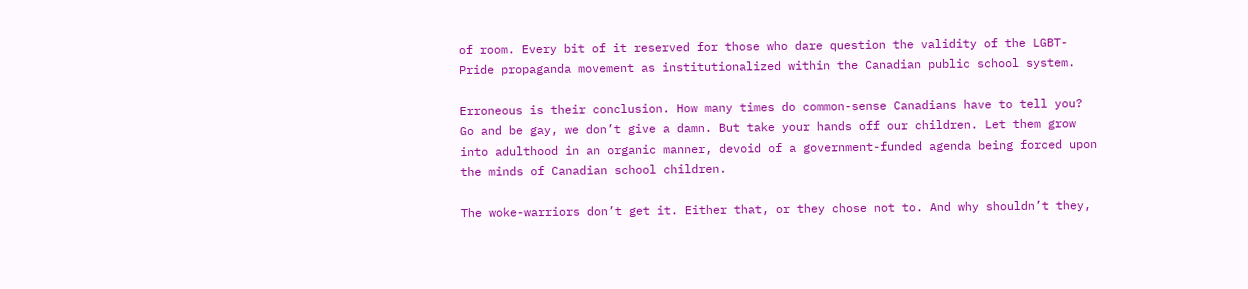of room. Every bit of it reserved for those who dare question the validity of the LGBT-Pride propaganda movement as institutionalized within the Canadian public school system.

Erroneous is their conclusion. How many times do common-sense Canadians have to tell you? Go and be gay, we don’t give a damn. But take your hands off our children. Let them grow into adulthood in an organic manner, devoid of a government-funded agenda being forced upon the minds of Canadian school children.

The woke-warriors don’t get it. Either that, or they chose not to. And why shouldn’t they,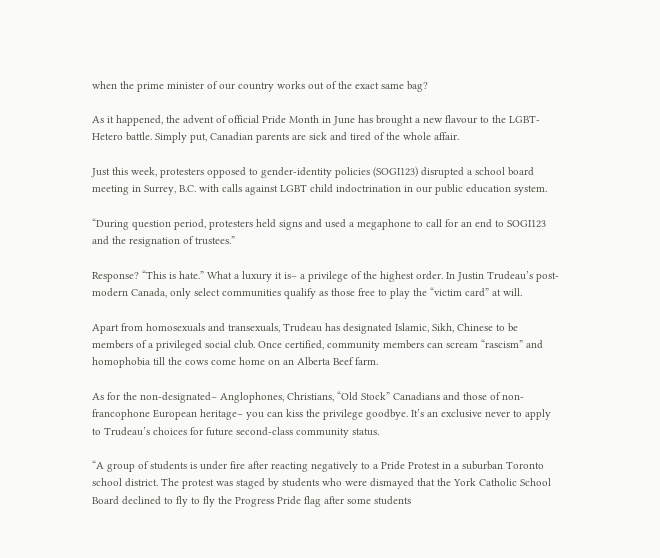when the prime minister of our country works out of the exact same bag?

As it happened, the advent of official Pride Month in June has brought a new flavour to the LGBT-Hetero battle. Simply put, Canadian parents are sick and tired of the whole affair.

Just this week, protesters opposed to gender-identity policies (SOGI123) disrupted a school board meeting in Surrey, B.C. with calls against LGBT child indoctrination in our public education system.

“During question period, protesters held signs and used a megaphone to call for an end to SOGI123 and the resignation of trustees.”

Response? “This is hate.” What a luxury it is– a privilege of the highest order. In Justin Trudeau’s post-modern Canada, only select communities qualify as those free to play the “victim card” at will.

Apart from homosexuals and transexuals, Trudeau has designated Islamic, Sikh, Chinese to be members of a privileged social club. Once certified, community members can scream “rascism” and homophobia till the cows come home on an Alberta Beef farm.

As for the non-designated– Anglophones, Christians, “Old Stock” Canadians and those of non-francophone European heritage– you can kiss the privilege goodbye. It’s an exclusive never to apply to Trudeau’s choices for future second-class community status.

“A group of students is under fire after reacting negatively to a Pride Protest in a suburban Toronto school district. The protest was staged by students who were dismayed that the York Catholic School Board declined to fly to fly the Progress Pride flag after some students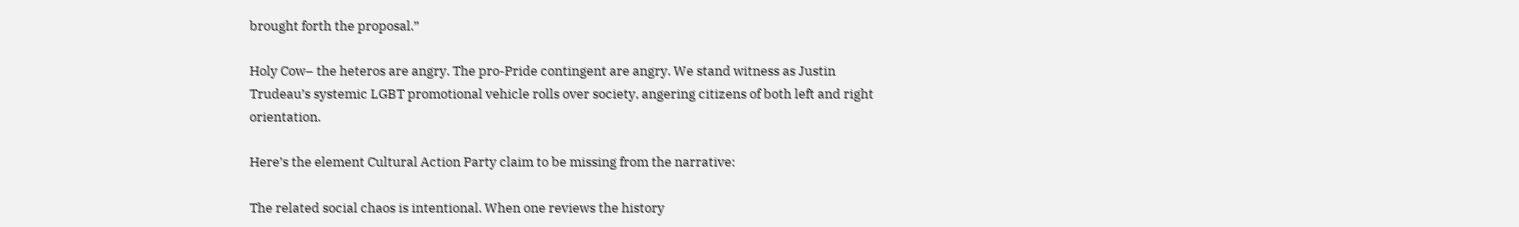brought forth the proposal.”

Holy Cow– the heteros are angry. The pro-Pride contingent are angry. We stand witness as Justin Trudeau’s systemic LGBT promotional vehicle rolls over society, angering citizens of both left and right orientation.

Here’s the element Cultural Action Party claim to be missing from the narrative:

The related social chaos is intentional. When one reviews the history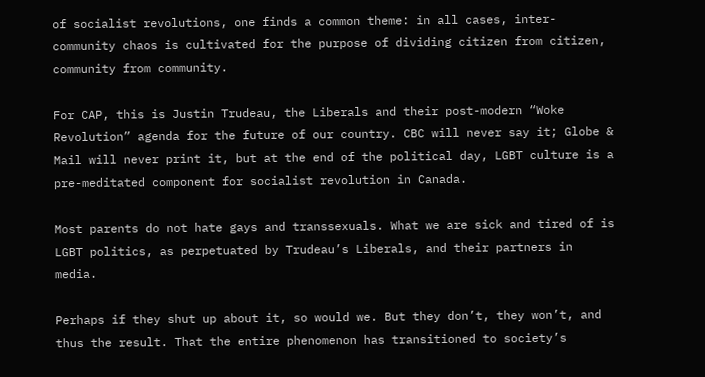of socialist revolutions, one finds a common theme: in all cases, inter-community chaos is cultivated for the purpose of dividing citizen from citizen, community from community.

For CAP, this is Justin Trudeau, the Liberals and their post-modern “Woke Revolution” agenda for the future of our country. CBC will never say it; Globe & Mail will never print it, but at the end of the political day, LGBT culture is a pre-meditated component for socialist revolution in Canada.

Most parents do not hate gays and transsexuals. What we are sick and tired of is LGBT politics, as perpetuated by Trudeau’s Liberals, and their partners in media.

Perhaps if they shut up about it, so would we. But they don’t, they won’t, and thus the result. That the entire phenomenon has transitioned to society’s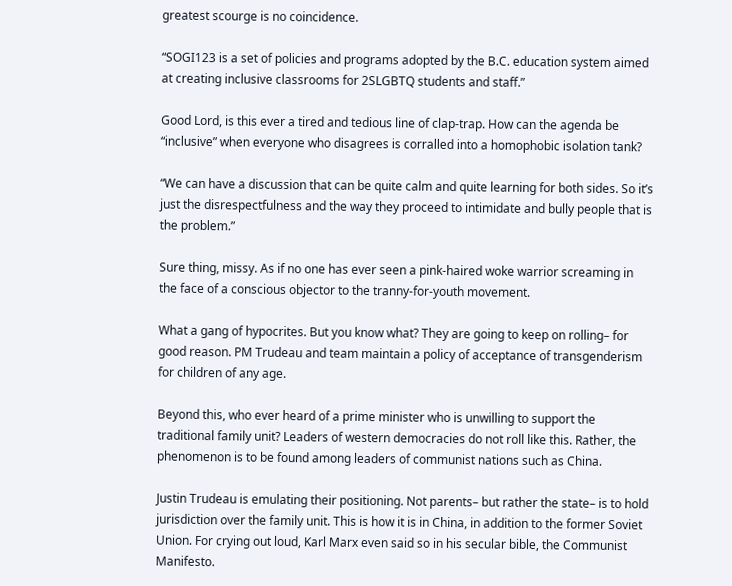greatest scourge is no coincidence.

“SOGI123 is a set of policies and programs adopted by the B.C. education system aimed at creating inclusive classrooms for 2SLGBTQ students and staff.”

Good Lord, is this ever a tired and tedious line of clap-trap. How can the agenda be “inclusive” when everyone who disagrees is corralled into a homophobic isolation tank?

“We can have a discussion that can be quite calm and quite learning for both sides. So it’s just the disrespectfulness and the way they proceed to intimidate and bully people that is the problem.”

Sure thing, missy. As if no one has ever seen a pink-haired woke warrior screaming in the face of a conscious objector to the tranny-for-youth movement.

What a gang of hypocrites. But you know what? They are going to keep on rolling– for good reason. PM Trudeau and team maintain a policy of acceptance of transgenderism for children of any age.

Beyond this, who ever heard of a prime minister who is unwilling to support the traditional family unit? Leaders of western democracies do not roll like this. Rather, the phenomenon is to be found among leaders of communist nations such as China.

Justin Trudeau is emulating their positioning. Not parents– but rather the state– is to hold jurisdiction over the family unit. This is how it is in China, in addition to the former Soviet Union. For crying out loud, Karl Marx even said so in his secular bible, the Communist Manifesto.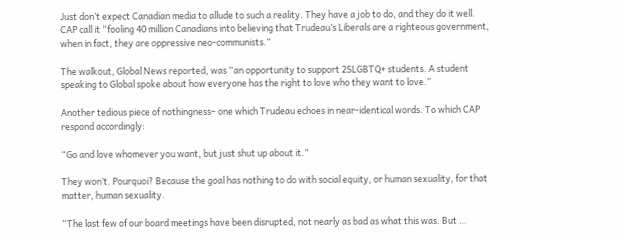Just don’t expect Canadian media to allude to such a reality. They have a job to do, and they do it well. CAP call it “fooling 40 million Canadians into believing that Trudeau’s Liberals are a righteous government, when in fact, they are oppressive neo-communists.”

The walkout, Global News reported, was “an opportunity to support 2SLGBTQ+ students. A student speaking to Global spoke about how everyone has the right to love who they want to love.”

Another tedious piece of nothingness– one which Trudeau echoes in near-identical words. To which CAP respond accordingly:

“Go and love whomever you want, but just shut up about it.”

They won’t. Pourquoi? Because the goal has nothing to do with social equity, or human sexuality, for that matter, human sexuality.

“The last few of our board meetings have been disrupted, not nearly as bad as what this was. But …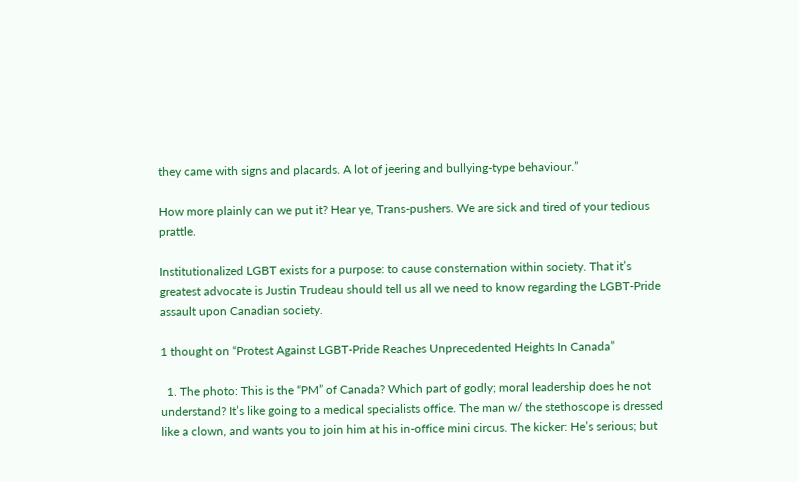they came with signs and placards. A lot of jeering and bullying-type behaviour.”

How more plainly can we put it? Hear ye, Trans-pushers. We are sick and tired of your tedious prattle.

Institutionalized LGBT exists for a purpose: to cause consternation within society. That it’s greatest advocate is Justin Trudeau should tell us all we need to know regarding the LGBT-Pride assault upon Canadian society.

1 thought on “Protest Against LGBT-Pride Reaches Unprecedented Heights In Canada”

  1. The photo: This is the “PM” of Canada? Which part of godly; moral leadership does he not understand? It’s like going to a medical specialists office. The man w/ the stethoscope is dressed like a clown, and wants you to join him at his in-office mini circus. The kicker: He’s serious; but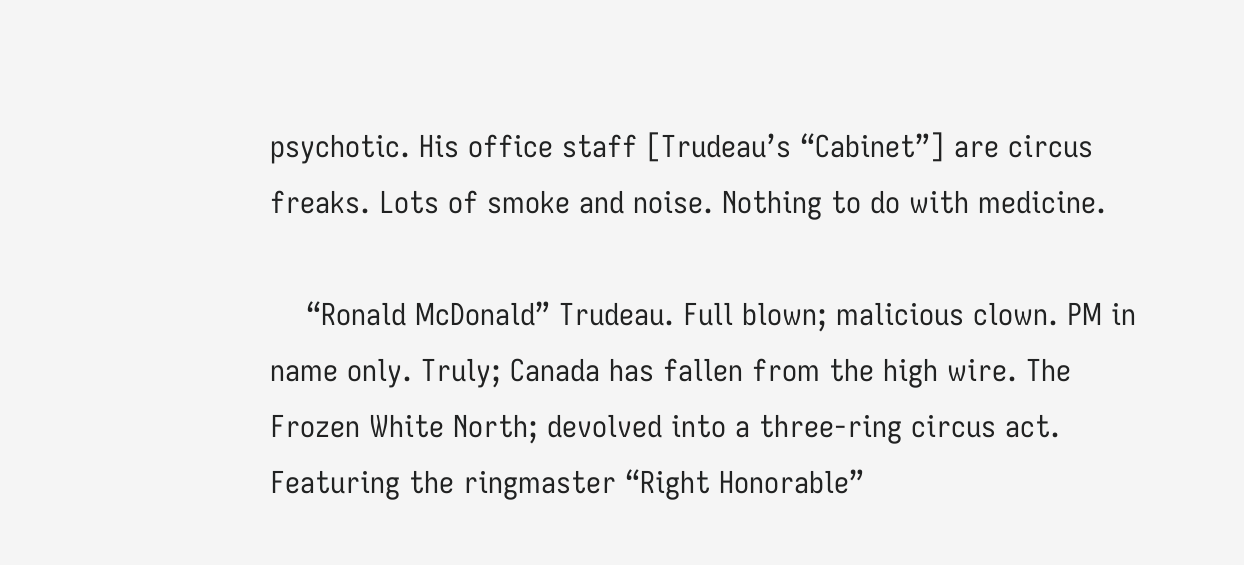psychotic. His office staff [Trudeau’s “Cabinet”] are circus freaks. Lots of smoke and noise. Nothing to do with medicine.

    “Ronald McDonald” Trudeau. Full blown; malicious clown. PM in name only. Truly; Canada has fallen from the high wire. The Frozen White North; devolved into a three-ring circus act. Featuring the ringmaster “Right Honorable”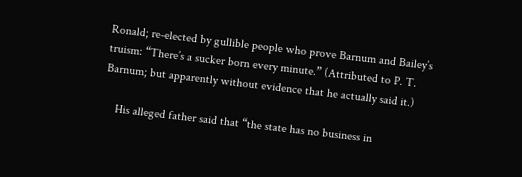Ronald; re-elected by gullible people who prove Barnum and Bailey’s truism: “There’s a sucker born every minute.” (Attributed to P. T. Barnum; but apparently without evidence that he actually said it.)

    His alleged father said that “the state has no business in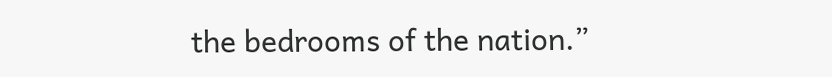the bedrooms of the nation.”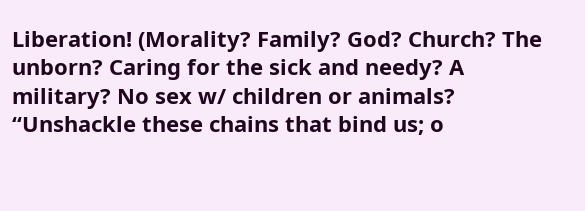Liberation! (Morality? Family? God? Church? The unborn? Caring for the sick and needy? A military? No sex w/ children or animals? “Unshackle these chains that bind us; o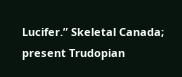Lucifer.” Skeletal Canada; present Trudopian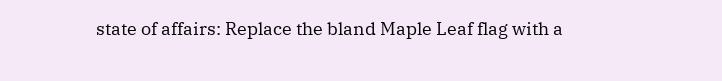state of affairs: Replace the bland Maple Leaf flag with a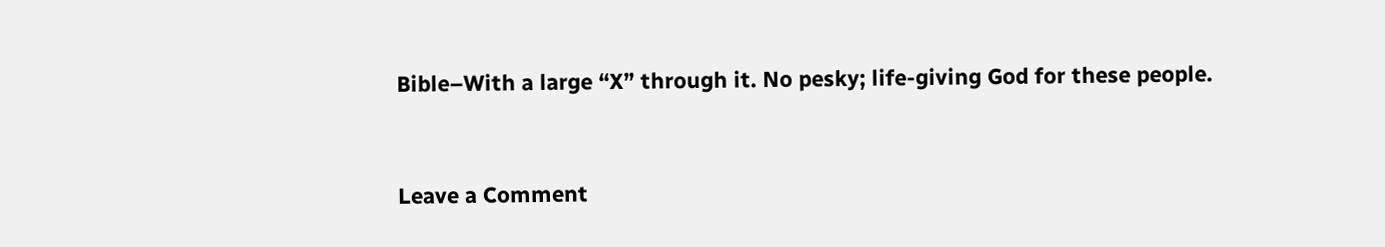Bible–With a large “X” through it. No pesky; life-giving God for these people.


Leave a Comment